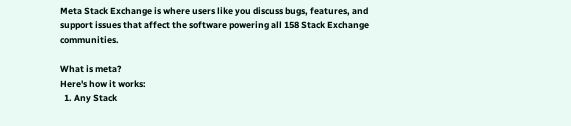Meta Stack Exchange is where users like you discuss bugs, features, and support issues that affect the software powering all 158 Stack Exchange communities.

What is meta?
Here's how it works:
  1. Any Stack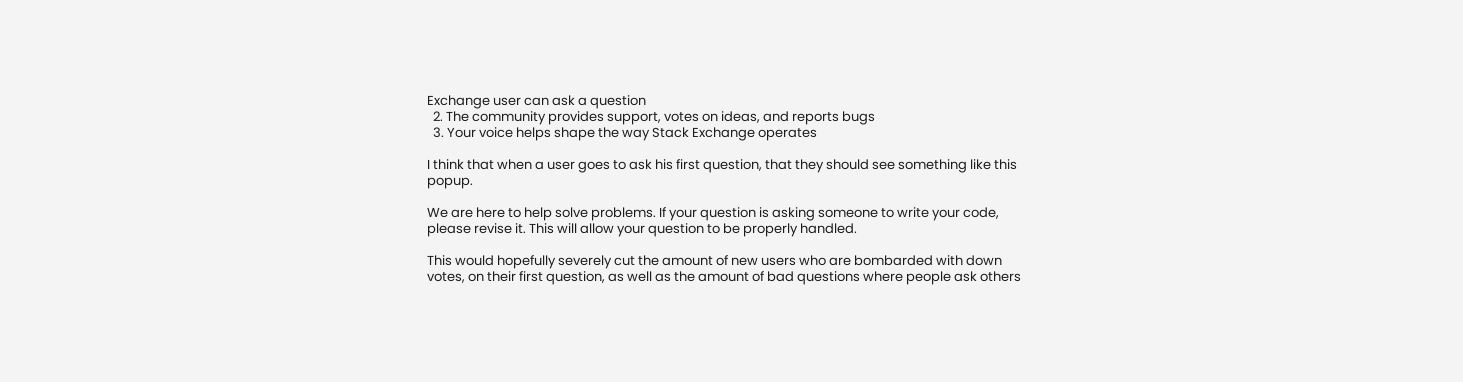Exchange user can ask a question
  2. The community provides support, votes on ideas, and reports bugs
  3. Your voice helps shape the way Stack Exchange operates

I think that when a user goes to ask his first question, that they should see something like this popup.

We are here to help solve problems. If your question is asking someone to write your code, please revise it. This will allow your question to be properly handled.

This would hopefully severely cut the amount of new users who are bombarded with down votes, on their first question, as well as the amount of bad questions where people ask others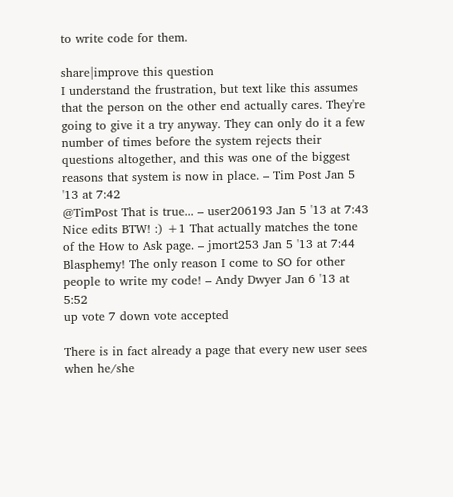to write code for them.

share|improve this question
I understand the frustration, but text like this assumes that the person on the other end actually cares. They're going to give it a try anyway. They can only do it a few number of times before the system rejects their questions altogether, and this was one of the biggest reasons that system is now in place. – Tim Post Jan 5 '13 at 7:42
@TimPost That is true... – user206193 Jan 5 '13 at 7:43
Nice edits BTW! :) +1 That actually matches the tone of the How to Ask page. – jmort253 Jan 5 '13 at 7:44
Blasphemy! The only reason I come to SO for other people to write my code! – Andy Dwyer Jan 6 '13 at 5:52
up vote 7 down vote accepted

There is in fact already a page that every new user sees when he/she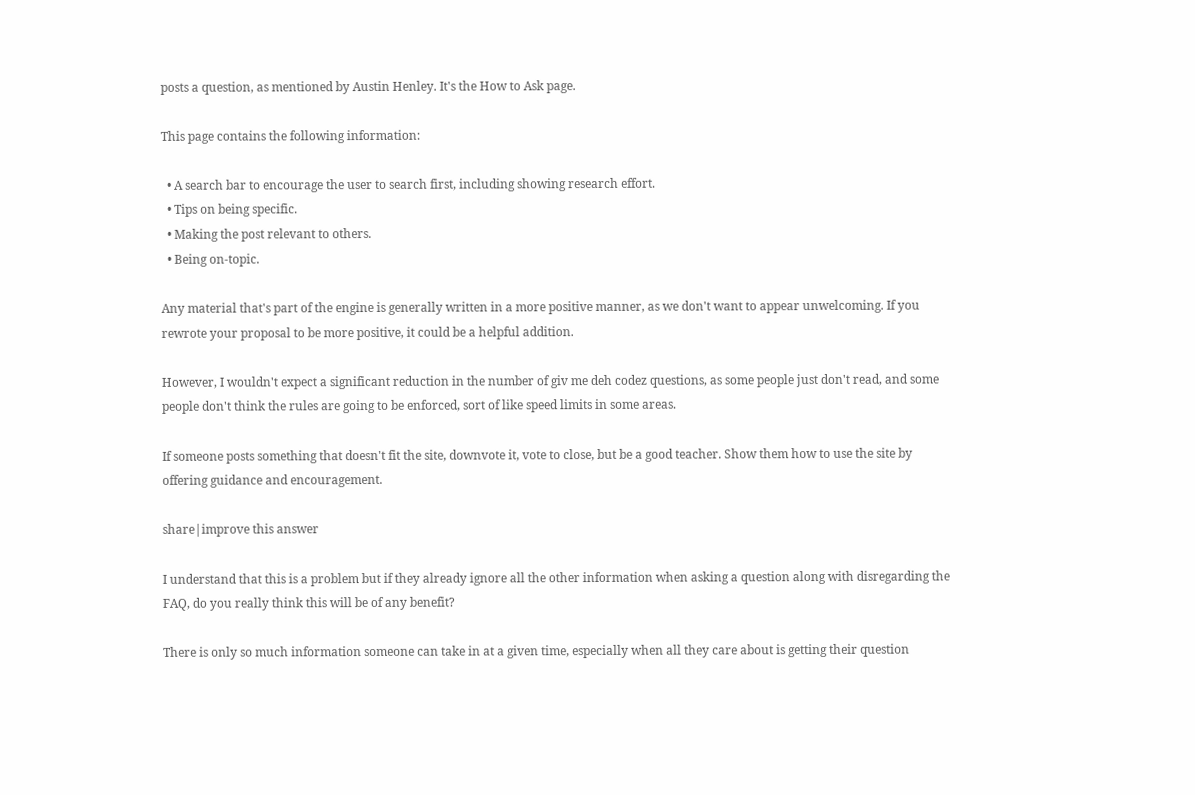posts a question, as mentioned by Austin Henley. It's the How to Ask page.

This page contains the following information:

  • A search bar to encourage the user to search first, including showing research effort.
  • Tips on being specific.
  • Making the post relevant to others.
  • Being on-topic.

Any material that's part of the engine is generally written in a more positive manner, as we don't want to appear unwelcoming. If you rewrote your proposal to be more positive, it could be a helpful addition.

However, I wouldn't expect a significant reduction in the number of giv me deh codez questions, as some people just don't read, and some people don't think the rules are going to be enforced, sort of like speed limits in some areas.

If someone posts something that doesn't fit the site, downvote it, vote to close, but be a good teacher. Show them how to use the site by offering guidance and encouragement.

share|improve this answer

I understand that this is a problem but if they already ignore all the other information when asking a question along with disregarding the FAQ, do you really think this will be of any benefit?

There is only so much information someone can take in at a given time, especially when all they care about is getting their question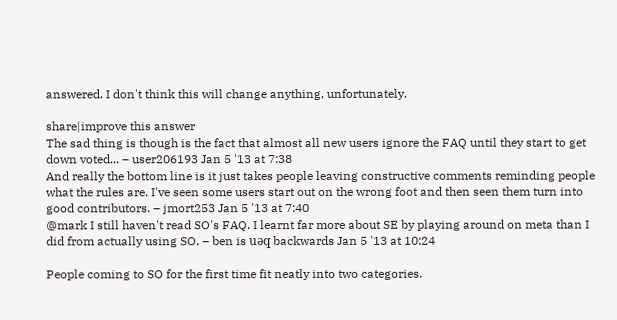answered. I don't think this will change anything, unfortunately.

share|improve this answer
The sad thing is though is the fact that almost all new users ignore the FAQ until they start to get down voted... – user206193 Jan 5 '13 at 7:38
And really the bottom line is it just takes people leaving constructive comments reminding people what the rules are. I've seen some users start out on the wrong foot and then seen them turn into good contributors. – jmort253 Jan 5 '13 at 7:40
@mark I still haven't read SO's FAQ. I learnt far more about SE by playing around on meta than I did from actually using SO. – ben is uǝq backwards Jan 5 '13 at 10:24

People coming to SO for the first time fit neatly into two categories.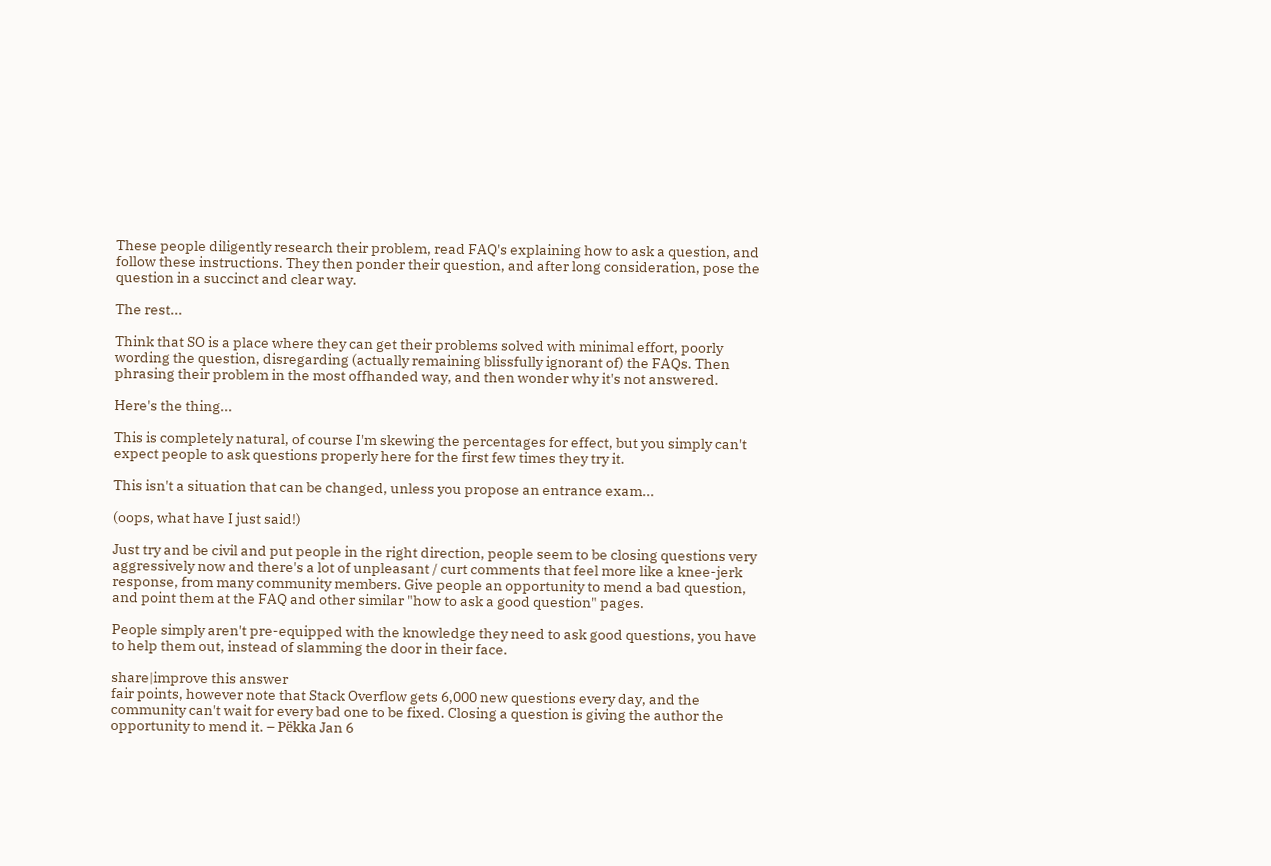These people diligently research their problem, read FAQ's explaining how to ask a question, and follow these instructions. They then ponder their question, and after long consideration, pose the question in a succinct and clear way.

The rest...

Think that SO is a place where they can get their problems solved with minimal effort, poorly wording the question, disregarding (actually remaining blissfully ignorant of) the FAQs. Then phrasing their problem in the most offhanded way, and then wonder why it's not answered.

Here's the thing...

This is completely natural, of course I'm skewing the percentages for effect, but you simply can't expect people to ask questions properly here for the first few times they try it.

This isn't a situation that can be changed, unless you propose an entrance exam...

(oops, what have I just said!)

Just try and be civil and put people in the right direction, people seem to be closing questions very aggressively now and there's a lot of unpleasant / curt comments that feel more like a knee-jerk response, from many community members. Give people an opportunity to mend a bad question, and point them at the FAQ and other similar "how to ask a good question" pages.

People simply aren't pre-equipped with the knowledge they need to ask good questions, you have to help them out, instead of slamming the door in their face.

share|improve this answer
fair points, however note that Stack Overflow gets 6,000 new questions every day, and the community can't wait for every bad one to be fixed. Closing a question is giving the author the opportunity to mend it. – Pëkka Jan 6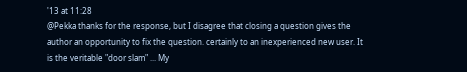'13 at 11:28
@Pekka thanks for the response, but I disagree that closing a question gives the author an opportunity to fix the question. certainly to an inexperienced new user. It is the veritable "door slam" ... My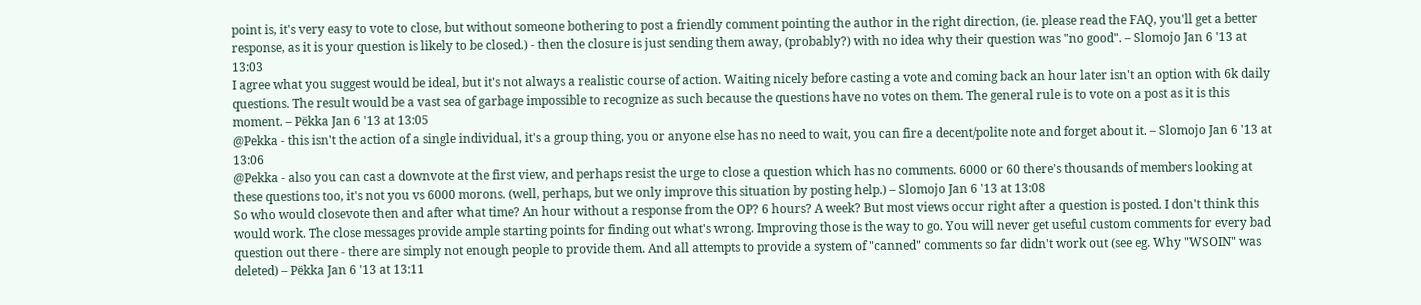point is, it's very easy to vote to close, but without someone bothering to post a friendly comment pointing the author in the right direction, (ie. please read the FAQ, you'll get a better response, as it is your question is likely to be closed.) - then the closure is just sending them away, (probably?) with no idea why their question was "no good". – Slomojo Jan 6 '13 at 13:03
I agree what you suggest would be ideal, but it's not always a realistic course of action. Waiting nicely before casting a vote and coming back an hour later isn't an option with 6k daily questions. The result would be a vast sea of garbage impossible to recognize as such because the questions have no votes on them. The general rule is to vote on a post as it is this moment. – Pëkka Jan 6 '13 at 13:05
@Pekka - this isn't the action of a single individual, it's a group thing, you or anyone else has no need to wait, you can fire a decent/polite note and forget about it. – Slomojo Jan 6 '13 at 13:06
@Pekka - also you can cast a downvote at the first view, and perhaps resist the urge to close a question which has no comments. 6000 or 60 there's thousands of members looking at these questions too, it's not you vs 6000 morons. (well, perhaps, but we only improve this situation by posting help.) – Slomojo Jan 6 '13 at 13:08
So who would closevote then and after what time? An hour without a response from the OP? 6 hours? A week? But most views occur right after a question is posted. I don't think this would work. The close messages provide ample starting points for finding out what's wrong. Improving those is the way to go. You will never get useful custom comments for every bad question out there - there are simply not enough people to provide them. And all attempts to provide a system of "canned" comments so far didn't work out (see eg. Why "WSOIN" was deleted) – Pëkka Jan 6 '13 at 13:11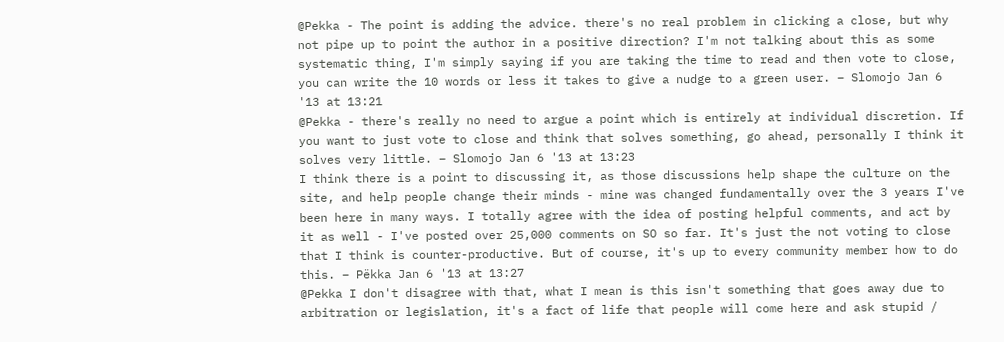@Pekka - The point is adding the advice. there's no real problem in clicking a close, but why not pipe up to point the author in a positive direction? I'm not talking about this as some systematic thing, I'm simply saying if you are taking the time to read and then vote to close, you can write the 10 words or less it takes to give a nudge to a green user. – Slomojo Jan 6 '13 at 13:21
@Pekka - there's really no need to argue a point which is entirely at individual discretion. If you want to just vote to close and think that solves something, go ahead, personally I think it solves very little. – Slomojo Jan 6 '13 at 13:23
I think there is a point to discussing it, as those discussions help shape the culture on the site, and help people change their minds - mine was changed fundamentally over the 3 years I've been here in many ways. I totally agree with the idea of posting helpful comments, and act by it as well - I've posted over 25,000 comments on SO so far. It's just the not voting to close that I think is counter-productive. But of course, it's up to every community member how to do this. – Pëkka Jan 6 '13 at 13:27
@Pekka I don't disagree with that, what I mean is this isn't something that goes away due to arbitration or legislation, it's a fact of life that people will come here and ask stupid /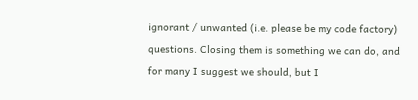ignorant / unwanted (i.e. please be my code factory) questions. Closing them is something we can do, and for many I suggest we should, but I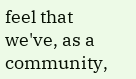feel that we've, as a community,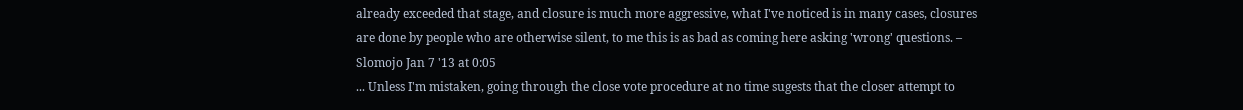already exceeded that stage, and closure is much more aggressive, what I've noticed is in many cases, closures are done by people who are otherwise silent, to me this is as bad as coming here asking 'wrong' questions. – Slomojo Jan 7 '13 at 0:05
... Unless I'm mistaken, going through the close vote procedure at no time sugests that the closer attempt to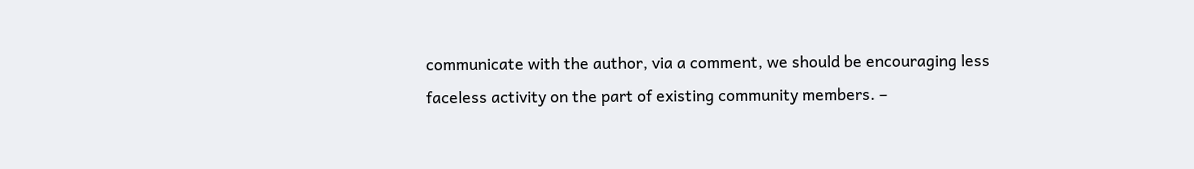communicate with the author, via a comment, we should be encouraging less faceless activity on the part of existing community members. –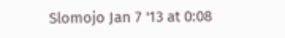Slomojo Jan 7 '13 at 0:08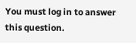You must log in to answer this question.